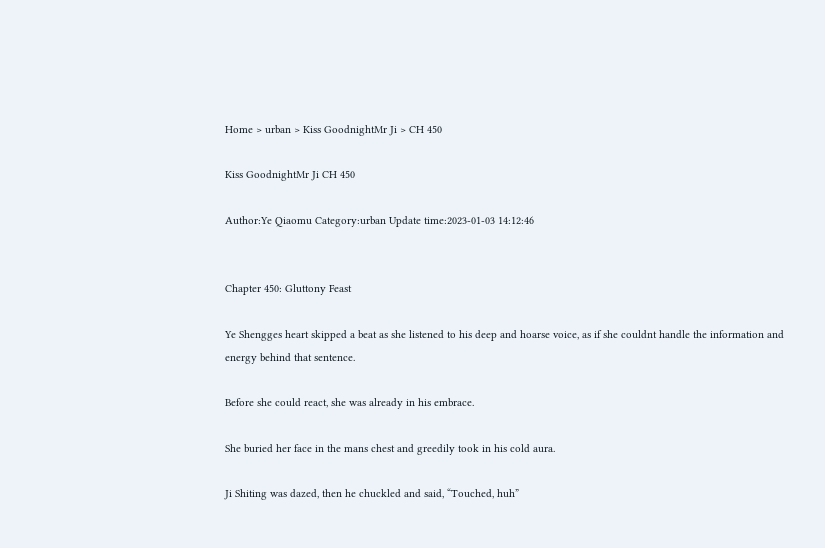Home > urban > Kiss GoodnightMr Ji > CH 450

Kiss GoodnightMr Ji CH 450

Author:Ye Qiaomu Category:urban Update time:2023-01-03 14:12:46


Chapter 450: Gluttony Feast

Ye Shengges heart skipped a beat as she listened to his deep and hoarse voice, as if she couldnt handle the information and energy behind that sentence.

Before she could react, she was already in his embrace.

She buried her face in the mans chest and greedily took in his cold aura.

Ji Shiting was dazed, then he chuckled and said, “Touched, huh”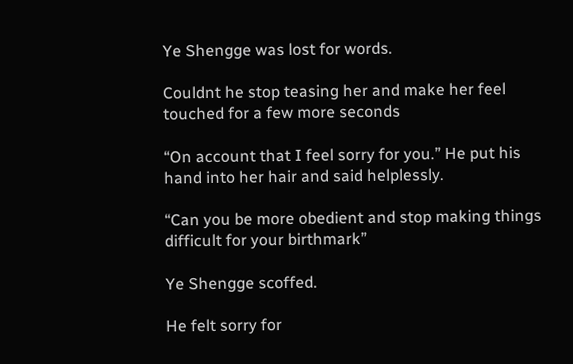Ye Shengge was lost for words.

Couldnt he stop teasing her and make her feel touched for a few more seconds

“On account that I feel sorry for you.” He put his hand into her hair and said helplessly.

“Can you be more obedient and stop making things difficult for your birthmark”

Ye Shengge scoffed.

He felt sorry for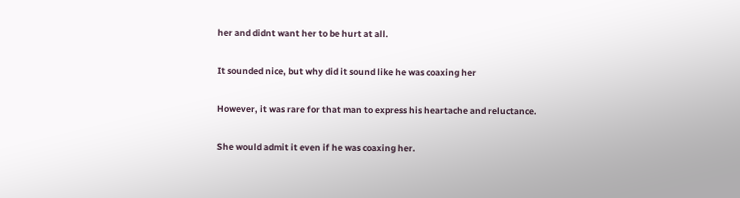her and didnt want her to be hurt at all.

It sounded nice, but why did it sound like he was coaxing her

However, it was rare for that man to express his heartache and reluctance.

She would admit it even if he was coaxing her.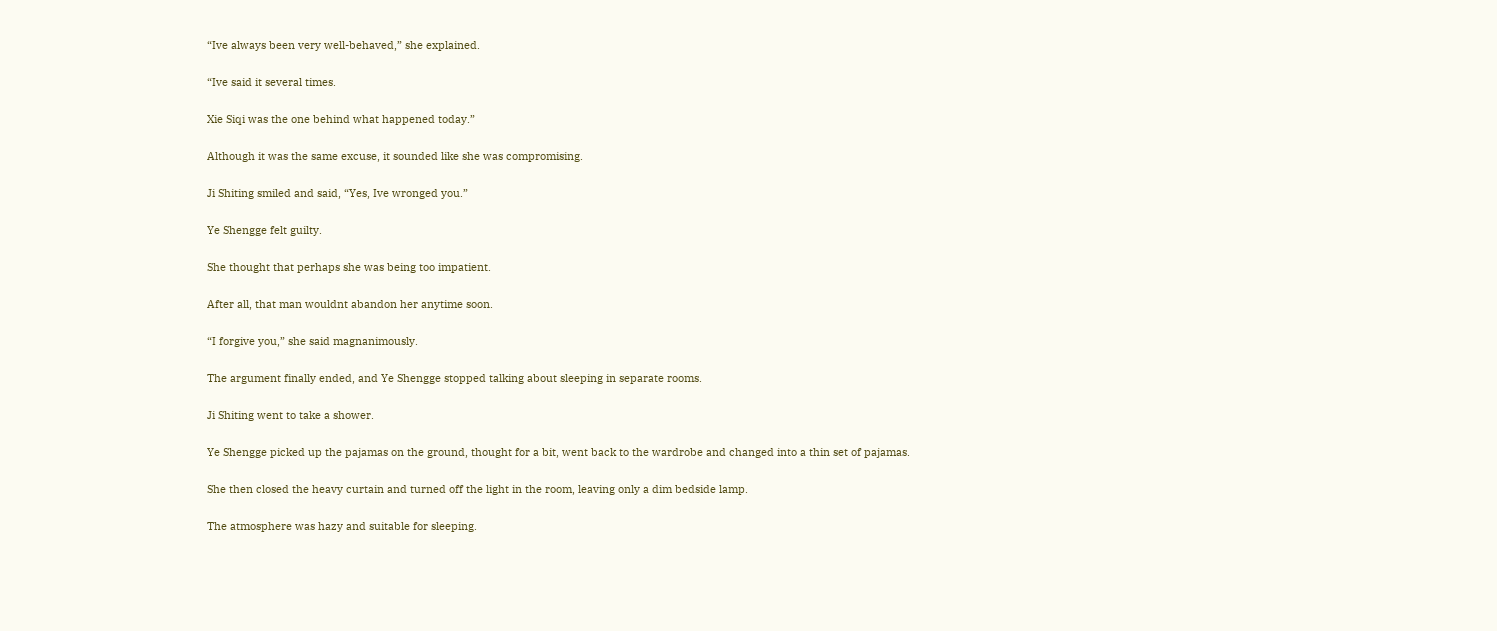“Ive always been very well-behaved,” she explained.

“Ive said it several times.

Xie Siqi was the one behind what happened today.”

Although it was the same excuse, it sounded like she was compromising.

Ji Shiting smiled and said, “Yes, Ive wronged you.”

Ye Shengge felt guilty.

She thought that perhaps she was being too impatient.

After all, that man wouldnt abandon her anytime soon.

“I forgive you,” she said magnanimously.

The argument finally ended, and Ye Shengge stopped talking about sleeping in separate rooms.

Ji Shiting went to take a shower.

Ye Shengge picked up the pajamas on the ground, thought for a bit, went back to the wardrobe and changed into a thin set of pajamas.

She then closed the heavy curtain and turned off the light in the room, leaving only a dim bedside lamp.

The atmosphere was hazy and suitable for sleeping.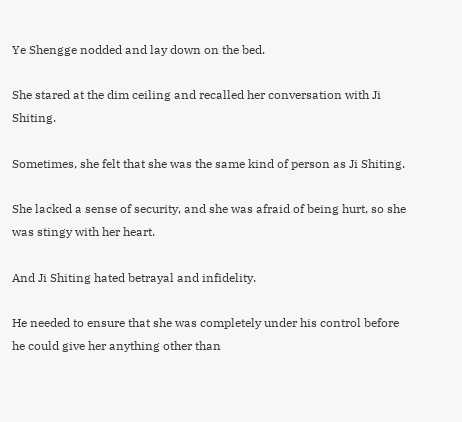Ye Shengge nodded and lay down on the bed.

She stared at the dim ceiling and recalled her conversation with Ji Shiting.

Sometimes, she felt that she was the same kind of person as Ji Shiting.

She lacked a sense of security, and she was afraid of being hurt, so she was stingy with her heart.

And Ji Shiting hated betrayal and infidelity.

He needed to ensure that she was completely under his control before he could give her anything other than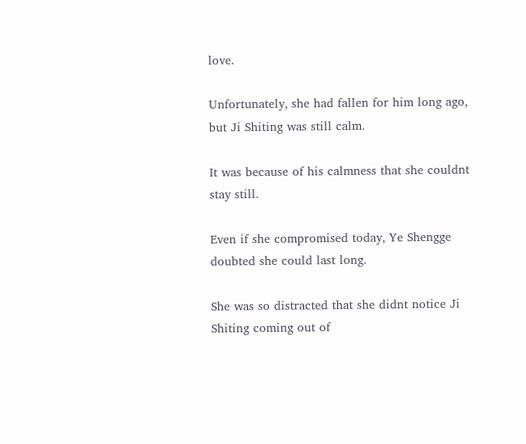love.

Unfortunately, she had fallen for him long ago, but Ji Shiting was still calm.

It was because of his calmness that she couldnt stay still.

Even if she compromised today, Ye Shengge doubted she could last long.

She was so distracted that she didnt notice Ji Shiting coming out of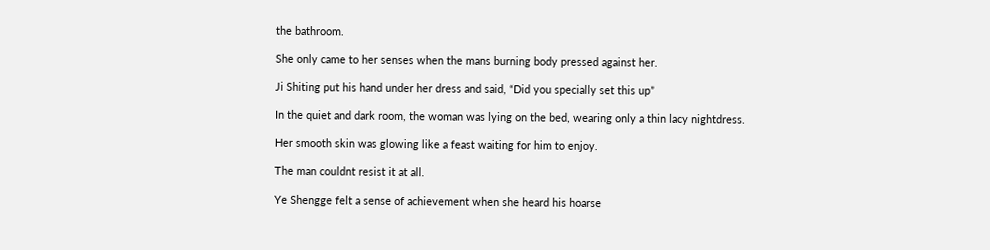the bathroom.

She only came to her senses when the mans burning body pressed against her.

Ji Shiting put his hand under her dress and said, “Did you specially set this up”

In the quiet and dark room, the woman was lying on the bed, wearing only a thin lacy nightdress.

Her smooth skin was glowing like a feast waiting for him to enjoy.

The man couldnt resist it at all.

Ye Shengge felt a sense of achievement when she heard his hoarse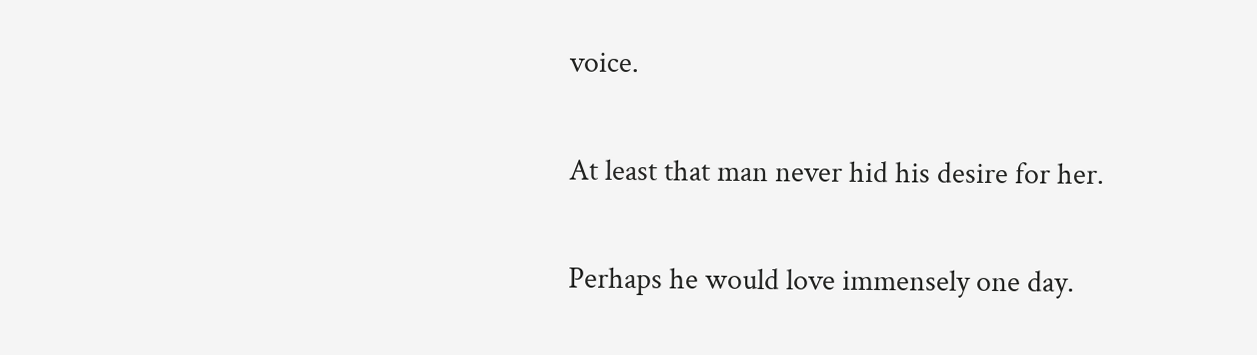voice.

At least that man never hid his desire for her.

Perhaps he would love immensely one day.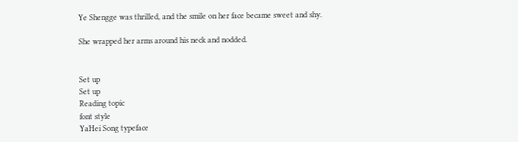Ye Shengge was thrilled, and the smile on her face became sweet and shy.

She wrapped her arms around his neck and nodded.


Set up
Set up
Reading topic
font style
YaHei Song typeface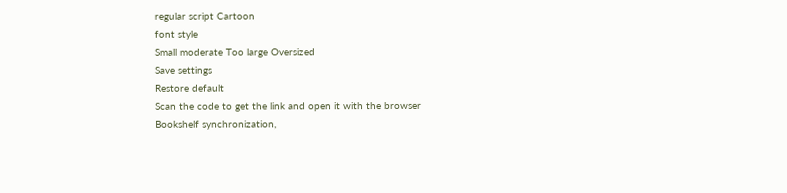regular script Cartoon
font style
Small moderate Too large Oversized
Save settings
Restore default
Scan the code to get the link and open it with the browser
Bookshelf synchronization,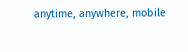anytime, anywhere, mobile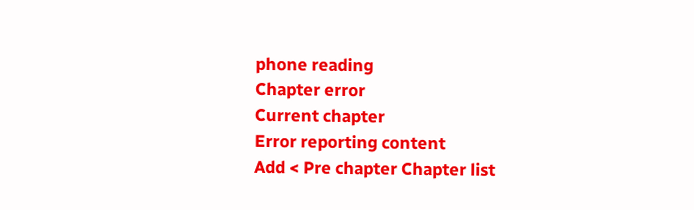phone reading
Chapter error
Current chapter
Error reporting content
Add < Pre chapter Chapter list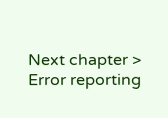Next chapter > Error reporting